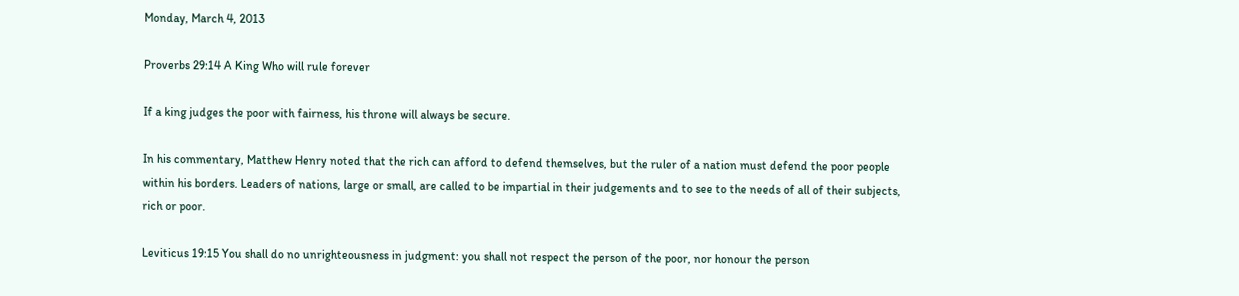Monday, March 4, 2013

Proverbs 29:14 A King Who will rule forever

If a king judges the poor with fairness, his throne will always be secure.

In his commentary, Matthew Henry noted that the rich can afford to defend themselves, but the ruler of a nation must defend the poor people within his borders. Leaders of nations, large or small, are called to be impartial in their judgements and to see to the needs of all of their subjects, rich or poor.

Leviticus 19:15 You shall do no unrighteousness in judgment: you shall not respect the person of the poor, nor honour the person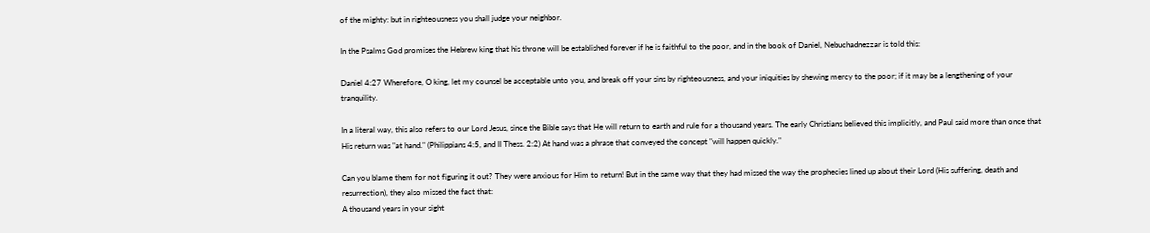of the mighty: but in righteousness you shall judge your neighbor.

In the Psalms God promises the Hebrew king that his throne will be established forever if he is faithful to the poor, and in the book of Daniel, Nebuchadnezzar is told this:

Daniel 4:27 Wherefore, O king, let my counsel be acceptable unto you, and break off your sins by righteousness, and your iniquities by shewing mercy to the poor; if it may be a lengthening of your tranquility.

In a literal way, this also refers to our Lord Jesus, since the Bible says that He will return to earth and rule for a thousand years. The early Christians believed this implicitly, and Paul said more than once that His return was "at hand." (Philippians 4:5, and II Thess. 2:2) At hand was a phrase that conveyed the concept "will happen quickly."

Can you blame them for not figuring it out? They were anxious for Him to return! But in the same way that they had missed the way the prophecies lined up about their Lord (His suffering, death and resurrection), they also missed the fact that:
A thousand years in your sight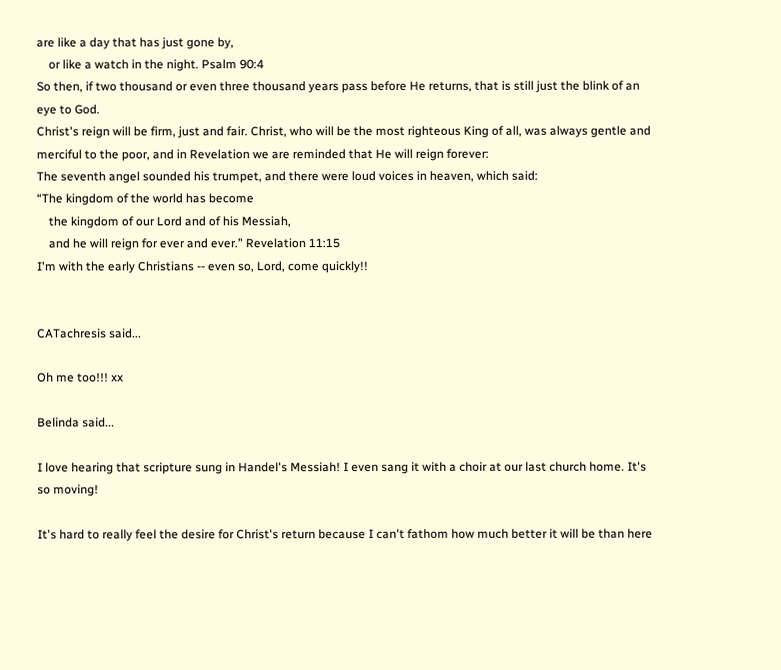are like a day that has just gone by,
    or like a watch in the night. Psalm 90:4
So then, if two thousand or even three thousand years pass before He returns, that is still just the blink of an eye to God.
Christ's reign will be firm, just and fair. Christ, who will be the most righteous King of all, was always gentle and merciful to the poor, and in Revelation we are reminded that He will reign forever:
The seventh angel sounded his trumpet, and there were loud voices in heaven, which said:
“The kingdom of the world has become
    the kingdom of our Lord and of his Messiah,
    and he will reign for ever and ever.” Revelation 11:15
I'm with the early Christians -- even so, Lord, come quickly!!


CATachresis said...

Oh me too!!! xx

Belinda said...

I love hearing that scripture sung in Handel's Messiah! I even sang it with a choir at our last church home. It's so moving!

It's hard to really feel the desire for Christ's return because I can't fathom how much better it will be than here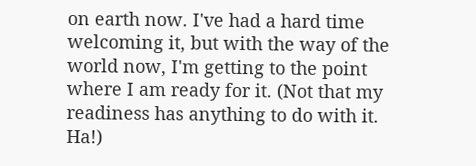on earth now. I've had a hard time welcoming it, but with the way of the world now, I'm getting to the point where I am ready for it. (Not that my readiness has anything to do with it. Ha!)